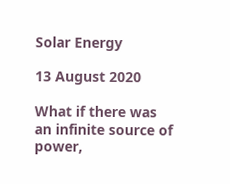Solar Energy

13 August 2020

What if there was an infinite source of power,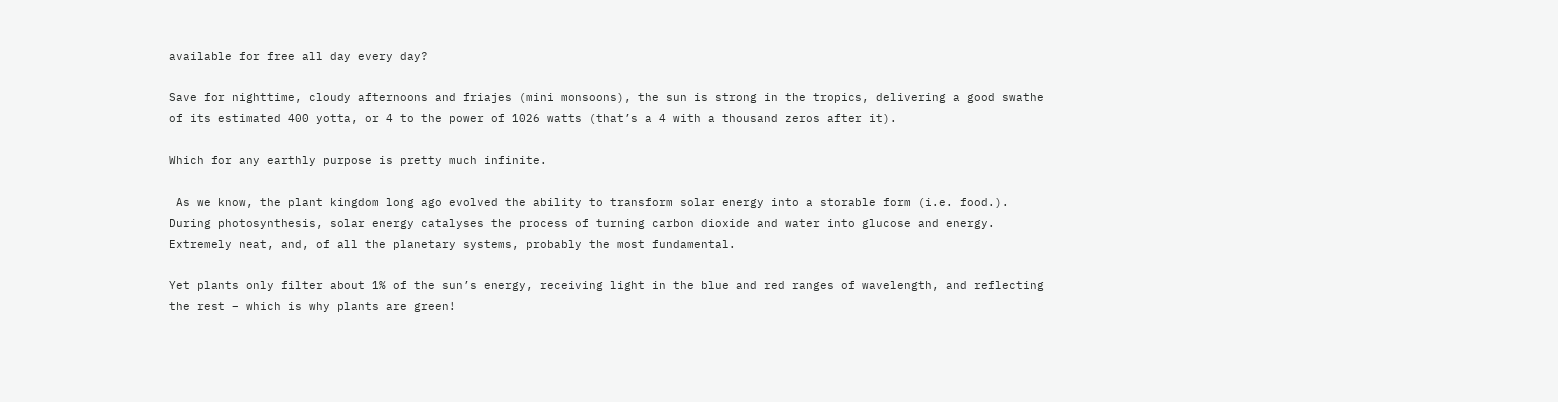available for free all day every day?

Save for nighttime, cloudy afternoons and friajes (mini monsoons), the sun is strong in the tropics, delivering a good swathe of its estimated 400 yotta, or 4 to the power of 1026 watts (that’s a 4 with a thousand zeros after it).

Which for any earthly purpose is pretty much infinite.

 As we know, the plant kingdom long ago evolved the ability to transform solar energy into a storable form (i.e. food.). During photosynthesis, solar energy catalyses the process of turning carbon dioxide and water into glucose and energy. Extremely neat, and, of all the planetary systems, probably the most fundamental.

Yet plants only filter about 1% of the sun’s energy, receiving light in the blue and red ranges of wavelength, and reflecting the rest – which is why plants are green!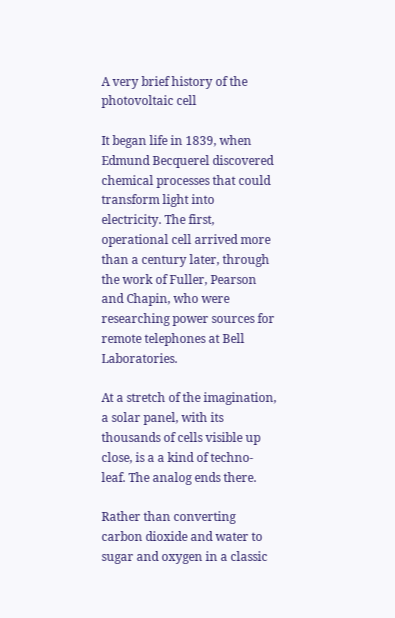A very brief history of the photovoltaic cell

It began life in 1839, when Edmund Becquerel discovered chemical processes that could transform light into electricity. The first, operational cell arrived more than a century later, through the work of Fuller, Pearson and Chapin, who were researching power sources for remote telephones at Bell Laboratories.

At a stretch of the imagination, a solar panel, with its thousands of cells visible up close, is a a kind of techno-leaf. The analog ends there.

Rather than converting carbon dioxide and water to sugar and oxygen in a classic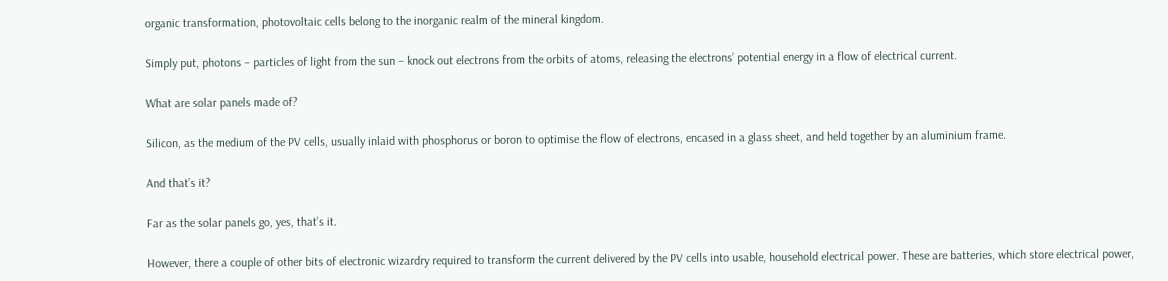organic transformation, photovoltaic cells belong to the inorganic realm of the mineral kingdom.

Simply put, photons – particles of light from the sun – knock out electrons from the orbits of atoms, releasing the electrons’ potential energy in a flow of electrical current.

What are solar panels made of?

Silicon, as the medium of the PV cells, usually inlaid with phosphorus or boron to optimise the flow of electrons, encased in a glass sheet, and held together by an aluminium frame.

And that’s it?

Far as the solar panels go, yes, that’s it.

However, there a couple of other bits of electronic wizardry required to transform the current delivered by the PV cells into usable, household electrical power. These are batteries, which store electrical power,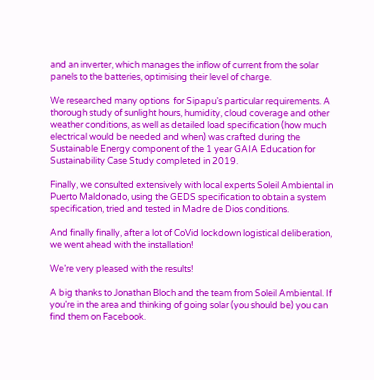and an inverter, which manages the inflow of current from the solar panels to the batteries, optimising their level of charge.

We researched many options  for Sipapu’s particular requirements. A thorough study of sunlight hours, humidity, cloud coverage and other weather conditions, as well as detailed load specification (how much electrical would be needed and when) was crafted during the Sustainable Energy component of the 1 year GAIA Education for Sustainability Case Study completed in 2019.

Finally, we consulted extensively with local experts Soleil Ambiental in Puerto Maldonado, using the GEDS specification to obtain a system specification, tried and tested in Madre de Dios conditions.

And finally finally, after a lot of CoVid lockdown logistical deliberation, we went ahead with the installation!

We’re very pleased with the results!

A big thanks to Jonathan Bloch and the team from Soleil Ambiental. If you’re in the area and thinking of going solar (you should be) you can find them on Facebook.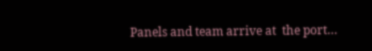Panels and team arrive at  the port…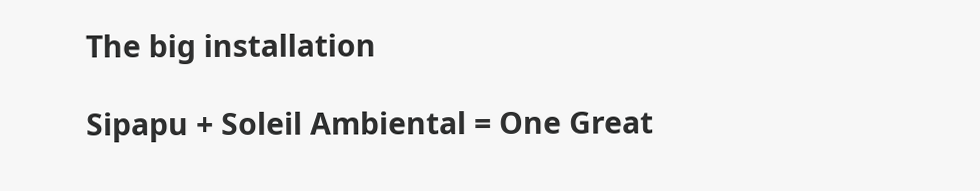The big installation

Sipapu + Soleil Ambiental = One Great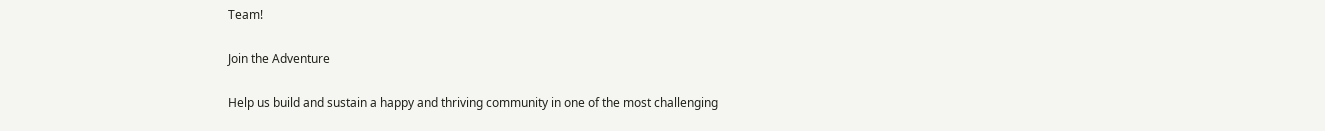Team!

Join the Adventure

Help us build and sustain a happy and thriving community in one of the most challenging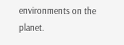environments on the planet.